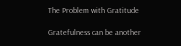The Problem with Gratitude

Gratefulness can be another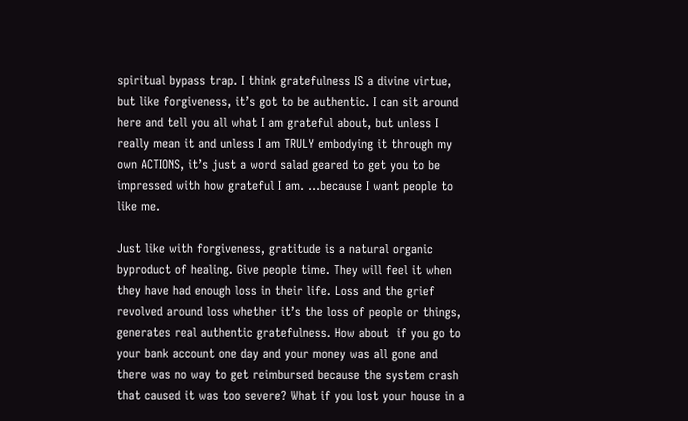spiritual bypass trap. I think gratefulness IS a divine virtue, but like forgiveness, it’s got to be authentic. I can sit around here and tell you all what I am grateful about, but unless I really mean it and unless I am TRULY embodying it through my own ACTIONS, it’s just a word salad geared to get you to be impressed with how grateful I am. …because I want people to like me.

Just like with forgiveness, gratitude is a natural organic byproduct of healing. Give people time. They will feel it when they have had enough loss in their life. Loss and the grief revolved around loss whether it’s the loss of people or things, generates real authentic gratefulness. How about  if you go to your bank account one day and your money was all gone and there was no way to get reimbursed because the system crash that caused it was too severe? What if you lost your house in a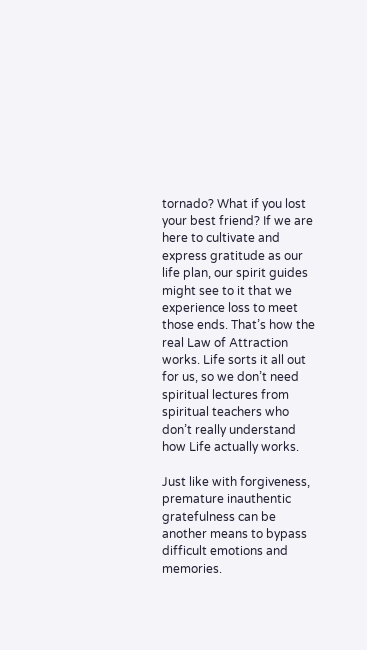tornado? What if you lost your best friend? If we are here to cultivate and express gratitude as our life plan, our spirit guides might see to it that we experience loss to meet those ends. That’s how the real Law of Attraction works. Life sorts it all out for us, so we don’t need spiritual lectures from spiritual teachers who don’t really understand how Life actually works.

Just like with forgiveness, premature inauthentic gratefulness can be another means to bypass difficult emotions and memories.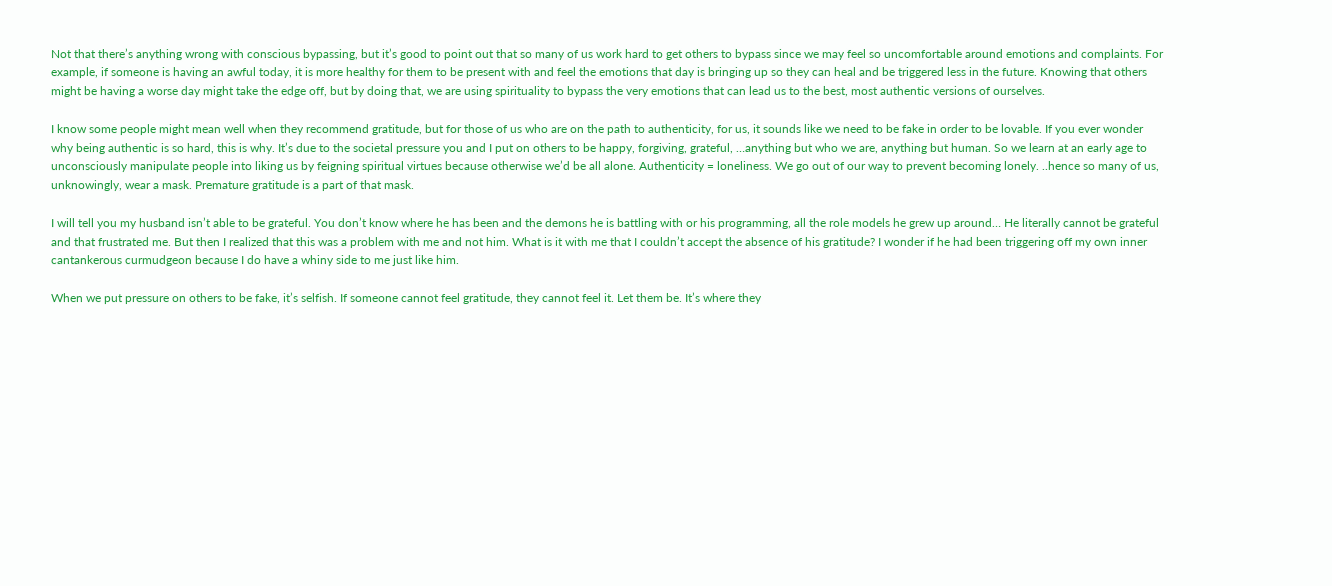Not that there’s anything wrong with conscious bypassing, but it’s good to point out that so many of us work hard to get others to bypass since we may feel so uncomfortable around emotions and complaints. For example, if someone is having an awful today, it is more healthy for them to be present with and feel the emotions that day is bringing up so they can heal and be triggered less in the future. Knowing that others might be having a worse day might take the edge off, but by doing that, we are using spirituality to bypass the very emotions that can lead us to the best, most authentic versions of ourselves.

I know some people might mean well when they recommend gratitude, but for those of us who are on the path to authenticity, for us, it sounds like we need to be fake in order to be lovable. If you ever wonder why being authentic is so hard, this is why. It’s due to the societal pressure you and I put on others to be happy, forgiving, grateful, …anything but who we are, anything but human. So we learn at an early age to unconsciously manipulate people into liking us by feigning spiritual virtues because otherwise we’d be all alone. Authenticity = loneliness. We go out of our way to prevent becoming lonely. ..hence so many of us, unknowingly, wear a mask. Premature gratitude is a part of that mask.

I will tell you my husband isn’t able to be grateful. You don’t know where he has been and the demons he is battling with or his programming, all the role models he grew up around… He literally cannot be grateful and that frustrated me. But then I realized that this was a problem with me and not him. What is it with me that I couldn’t accept the absence of his gratitude? I wonder if he had been triggering off my own inner cantankerous curmudgeon because I do have a whiny side to me just like him.

When we put pressure on others to be fake, it’s selfish. If someone cannot feel gratitude, they cannot feel it. Let them be. It’s where they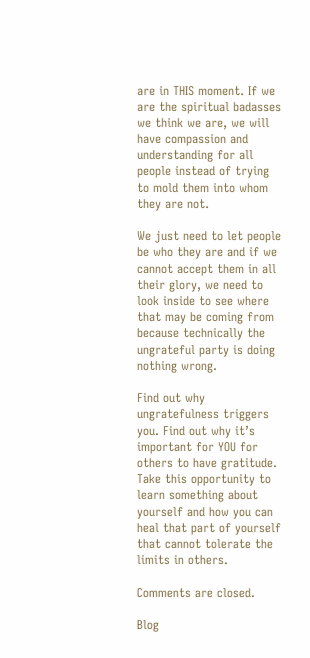are in THIS moment. If we are the spiritual badasses we think we are, we will have compassion and understanding for all people instead of trying to mold them into whom they are not.

We just need to let people be who they are and if we cannot accept them in all their glory, we need to look inside to see where that may be coming from because technically the ungrateful party is doing nothing wrong.

Find out why ungratefulness triggers you. Find out why it’s important for YOU for others to have gratitude. Take this opportunity to learn something about yourself and how you can heal that part of yourself that cannot tolerate the limits in others.

Comments are closed.

Blog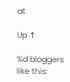at

Up ↑

%d bloggers like this: